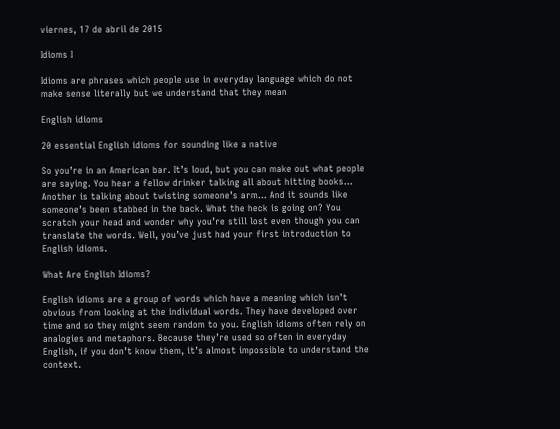viernes, 17 de abril de 2015

Idioms I

Idioms are phrases which people use in everyday language which do not make sense literally but we understand that they mean

English idioms

20 essential English idioms for sounding like a native

So you’re in an American bar. It’s loud, but you can make out what people are saying. You hear a fellow drinker talking all about hitting books… Another is talking about twisting someone’s arm… And it sounds like someone’s been stabbed in the back. What the heck is going on? You scratch your head and wonder why you’re still lost even though you can translate the words. Well, you’ve just had your first introduction to English idioms.

What Are English Idioms?

English idioms are a group of words which have a meaning which isn’t obvious from looking at the individual words. They have developed over time and so they might seem random to you. English idioms often rely on analogies and metaphors. Because they’re used so often in everyday English, if you don’t know them, it’s almost impossible to understand the context.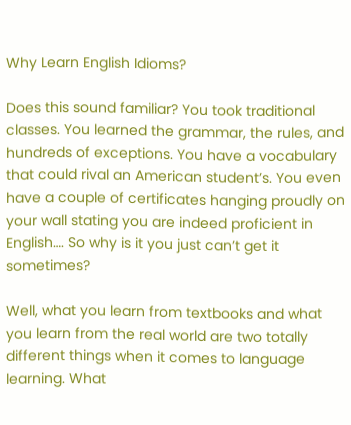Why Learn English Idioms?

Does this sound familiar? You took traditional classes. You learned the grammar, the rules, and hundreds of exceptions. You have a vocabulary that could rival an American student’s. You even have a couple of certificates hanging proudly on your wall stating you are indeed proficient in English…. So why is it you just can’t get it sometimes?

Well, what you learn from textbooks and what you learn from the real world are two totally different things when it comes to language learning. What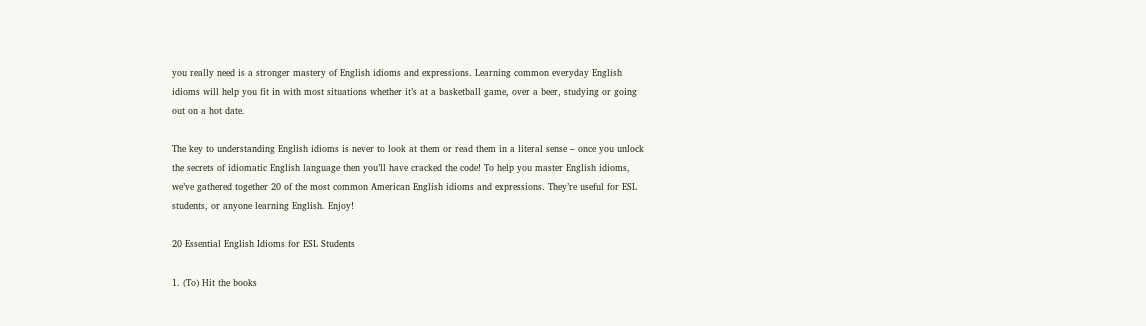you really need is a stronger mastery of English idioms and expressions. Learning common everyday English idioms will help you fit in with most situations whether it’s at a basketball game, over a beer, studying or going out on a hot date.

The key to understanding English idioms is never to look at them or read them in a literal sense – once you unlock the secrets of idiomatic English language then you’ll have cracked the code! To help you master English idioms, we’ve gathered together 20 of the most common American English idioms and expressions. They’re useful for ESL students, or anyone learning English. Enjoy!

20 Essential English Idioms for ESL Students

1. (To) Hit the books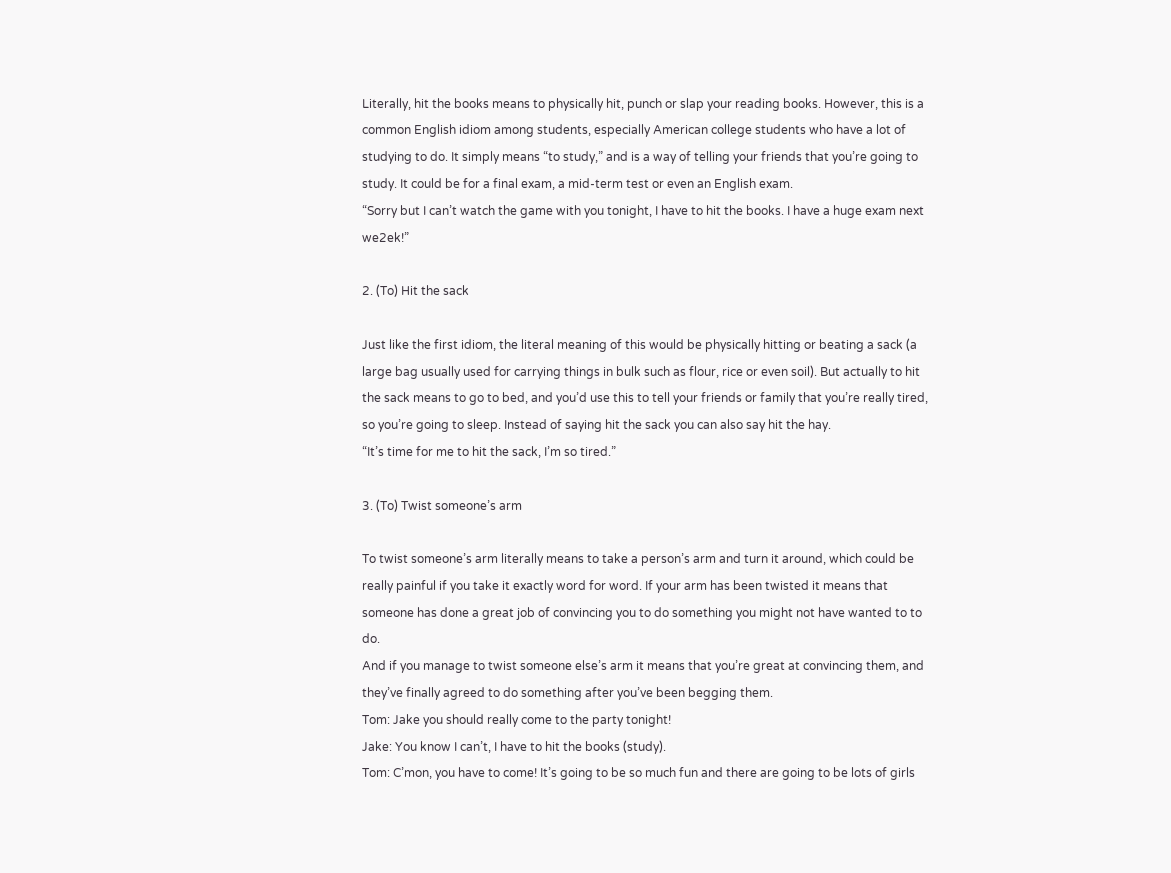Literally, hit the books means to physically hit, punch or slap your reading books. However, this is a common English idiom among students, especially American college students who have a lot of studying to do. It simply means “to study,” and is a way of telling your friends that you’re going to study. It could be for a final exam, a mid-term test or even an English exam.
“Sorry but I can’t watch the game with you tonight, I have to hit the books. I have a huge exam next we2ek!”

2. (To) Hit the sack

Just like the first idiom, the literal meaning of this would be physically hitting or beating a sack (a large bag usually used for carrying things in bulk such as flour, rice or even soil). But actually to hit the sack means to go to bed, and you’d use this to tell your friends or family that you’re really tired, so you’re going to sleep. Instead of saying hit the sack you can also say hit the hay.
“It’s time for me to hit the sack, I’m so tired.”

3. (To) Twist someone’s arm

To twist someone’s arm literally means to take a person’s arm and turn it around, which could be really painful if you take it exactly word for word. If your arm has been twisted it means that someone has done a great job of convincing you to do something you might not have wanted to to do.
And if you manage to twist someone else’s arm it means that you’re great at convincing them, and they’ve finally agreed to do something after you’ve been begging them.
Tom: Jake you should really come to the party tonight!
Jake: You know I can’t, I have to hit the books (study).
Tom: C’mon, you have to come! It’s going to be so much fun and there are going to be lots of girls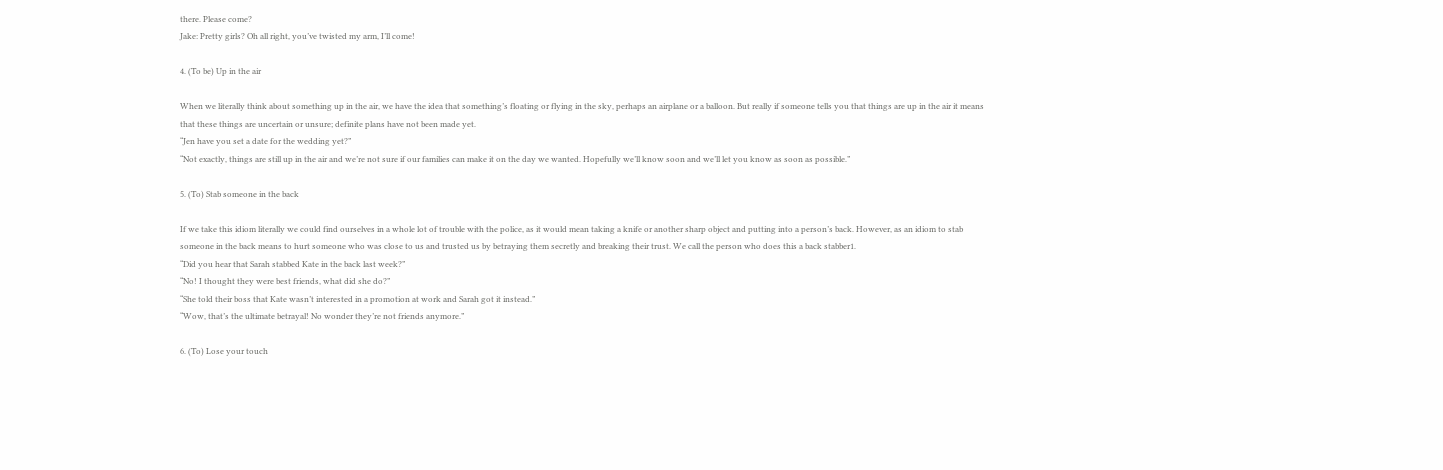there. Please come?
Jake: Pretty girls? Oh all right, you’ve twisted my arm, I’ll come!

4. (To be) Up in the air

When we literally think about something up in the air, we have the idea that something’s floating or flying in the sky, perhaps an airplane or a balloon. But really if someone tells you that things are up in the air it means that these things are uncertain or unsure; definite plans have not been made yet.
“Jen have you set a date for the wedding yet?”
“Not exactly, things are still up in the air and we’re not sure if our families can make it on the day we wanted. Hopefully we’ll know soon and we’ll let you know as soon as possible.”

5. (To) Stab someone in the back

If we take this idiom literally we could find ourselves in a whole lot of trouble with the police, as it would mean taking a knife or another sharp object and putting into a person’s back. However, as an idiom to stab someone in the back means to hurt someone who was close to us and trusted us by betraying them secretly and breaking their trust. We call the person who does this a back stabber1.
“Did you hear that Sarah stabbed Kate in the back last week?”
“No! I thought they were best friends, what did she do?”
“She told their boss that Kate wasn’t interested in a promotion at work and Sarah got it instead.”
“Wow, that’s the ultimate betrayal! No wonder they’re not friends anymore.”

6. (To) Lose your touch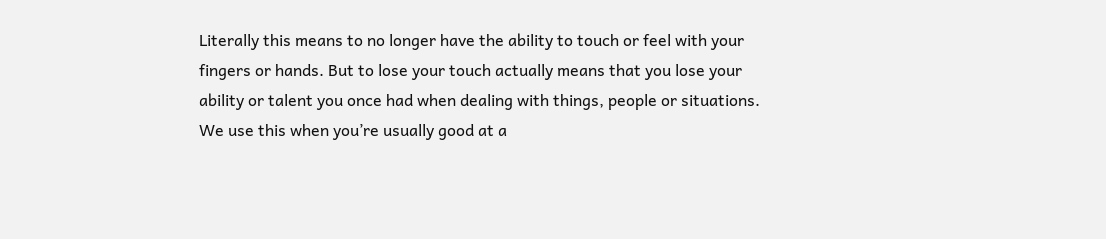Literally this means to no longer have the ability to touch or feel with your fingers or hands. But to lose your touch actually means that you lose your ability or talent you once had when dealing with things, people or situations. We use this when you’re usually good at a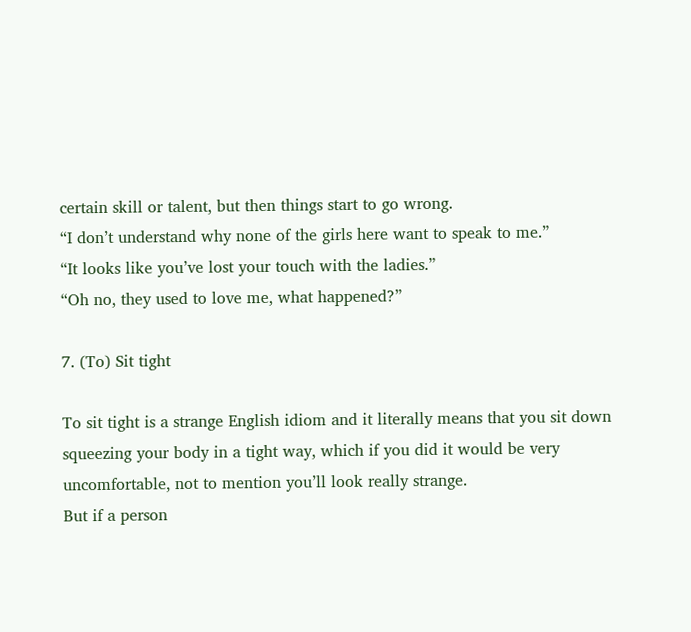certain skill or talent, but then things start to go wrong.
“I don’t understand why none of the girls here want to speak to me.”
“It looks like you’ve lost your touch with the ladies.”
“Oh no, they used to love me, what happened?”

7. (To) Sit tight

To sit tight is a strange English idiom and it literally means that you sit down squeezing your body in a tight way, which if you did it would be very uncomfortable, not to mention you’ll look really strange.
But if a person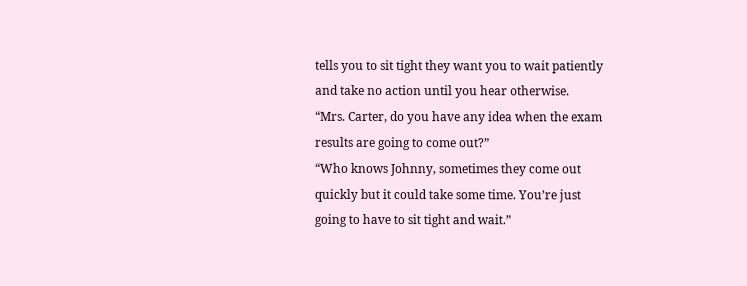tells you to sit tight they want you to wait patiently and take no action until you hear otherwise.
“Mrs. Carter, do you have any idea when the exam results are going to come out?”
“Who knows Johnny, sometimes they come out quickly but it could take some time. You’re just going to have to sit tight and wait.”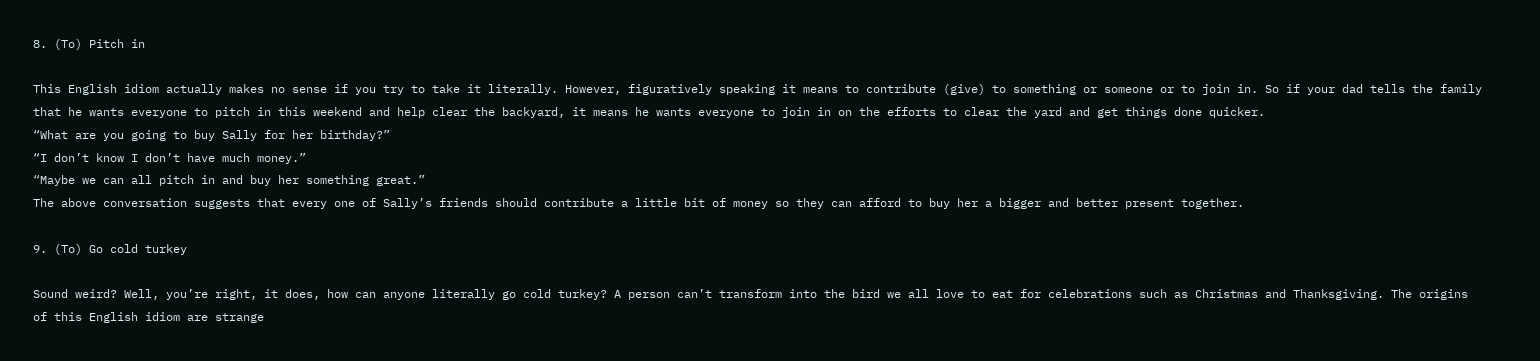8. (To) Pitch in

This English idiom actually makes no sense if you try to take it literally. However, figuratively speaking it means to contribute (give) to something or someone or to join in. So if your dad tells the family that he wants everyone to pitch in this weekend and help clear the backyard, it means he wants everyone to join in on the efforts to clear the yard and get things done quicker.
“What are you going to buy Sally for her birthday?”
“I don’t know I don’t have much money.”
“Maybe we can all pitch in and buy her something great.”
The above conversation suggests that every one of Sally’s friends should contribute a little bit of money so they can afford to buy her a bigger and better present together.

9. (To) Go cold turkey

Sound weird? Well, you’re right, it does, how can anyone literally go cold turkey? A person can’t transform into the bird we all love to eat for celebrations such as Christmas and Thanksgiving. The origins of this English idiom are strange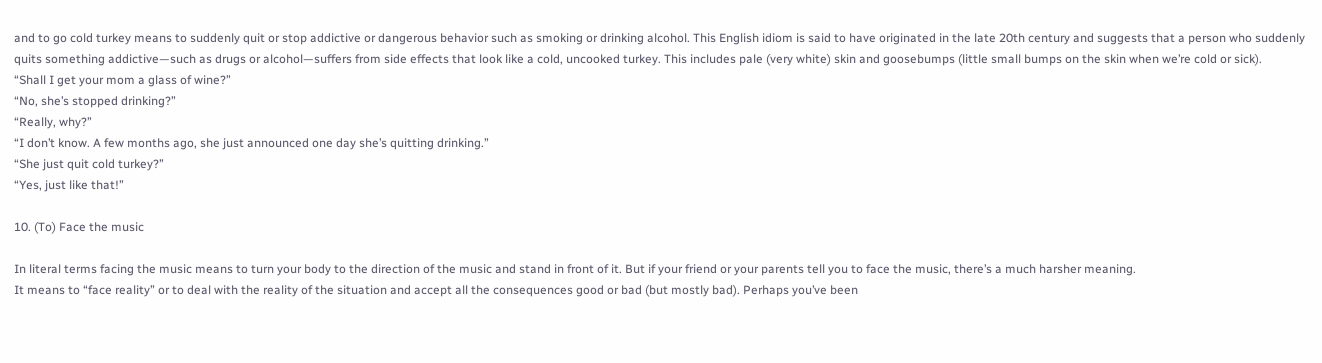and to go cold turkey means to suddenly quit or stop addictive or dangerous behavior such as smoking or drinking alcohol. This English idiom is said to have originated in the late 20th century and suggests that a person who suddenly quits something addictive—such as drugs or alcohol—suffers from side effects that look like a cold, uncooked turkey. This includes pale (very white) skin and goosebumps (little small bumps on the skin when we’re cold or sick).
“Shall I get your mom a glass of wine?”
“No, she’s stopped drinking?”
“Really, why?”
“I don’t know. A few months ago, she just announced one day she’s quitting drinking.”
“She just quit cold turkey?”
“Yes, just like that!”

10. (To) Face the music

In literal terms facing the music means to turn your body to the direction of the music and stand in front of it. But if your friend or your parents tell you to face the music, there’s a much harsher meaning.
It means to “face reality” or to deal with the reality of the situation and accept all the consequences good or bad (but mostly bad). Perhaps you’ve been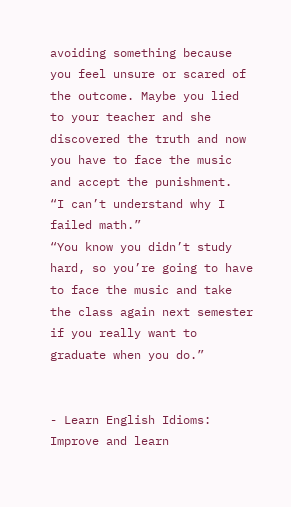avoiding something because you feel unsure or scared of the outcome. Maybe you lied to your teacher and she discovered the truth and now you have to face the music and accept the punishment.
“I can’t understand why I failed math.”
“You know you didn’t study hard, so you’re going to have to face the music and take the class again next semester if you really want to graduate when you do.”


- Learn English Idioms: Improve and learn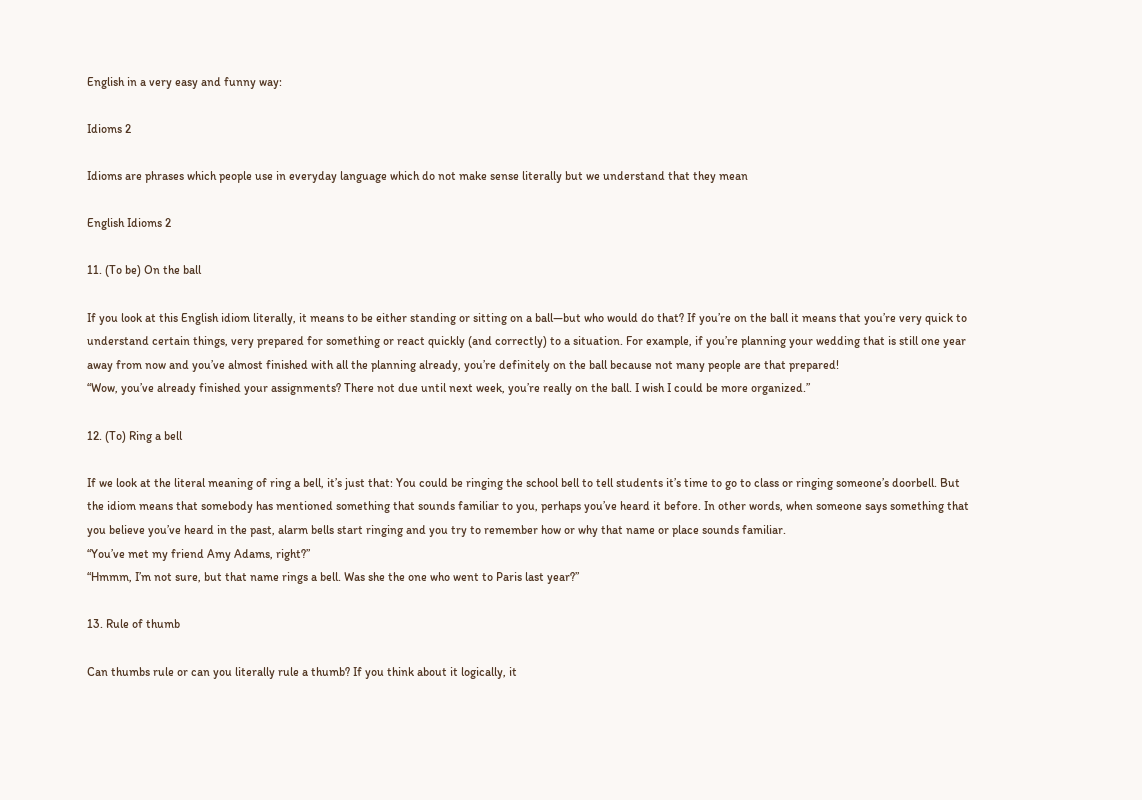English in a very easy and funny way:

Idioms 2

Idioms are phrases which people use in everyday language which do not make sense literally but we understand that they mean

English Idioms 2

11. (To be) On the ball

If you look at this English idiom literally, it means to be either standing or sitting on a ball—but who would do that? If you’re on the ball it means that you’re very quick to understand certain things, very prepared for something or react quickly (and correctly) to a situation. For example, if you’re planning your wedding that is still one year away from now and you’ve almost finished with all the planning already, you’re definitely on the ball because not many people are that prepared!
“Wow, you’ve already finished your assignments? There not due until next week, you’re really on the ball. I wish I could be more organized.”

12. (To) Ring a bell

If we look at the literal meaning of ring a bell, it’s just that: You could be ringing the school bell to tell students it’s time to go to class or ringing someone’s doorbell. But the idiom means that somebody has mentioned something that sounds familiar to you, perhaps you’ve heard it before. In other words, when someone says something that you believe you’ve heard in the past, alarm bells start ringing and you try to remember how or why that name or place sounds familiar.
“You’ve met my friend Amy Adams, right?”
“Hmmm, I’m not sure, but that name rings a bell. Was she the one who went to Paris last year?”

13. Rule of thumb

Can thumbs rule or can you literally rule a thumb? If you think about it logically, it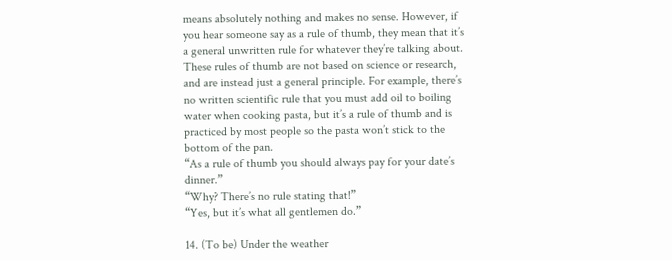means absolutely nothing and makes no sense. However, if you hear someone say as a rule of thumb, they mean that it’s a general unwritten rule for whatever they’re talking about.
These rules of thumb are not based on science or research, and are instead just a general principle. For example, there’s no written scientific rule that you must add oil to boiling water when cooking pasta, but it’s a rule of thumb and is practiced by most people so the pasta won’t stick to the bottom of the pan.
“As a rule of thumb you should always pay for your date’s dinner.”
“Why? There’s no rule stating that!”
“Yes, but it’s what all gentlemen do.”

14. (To be) Under the weather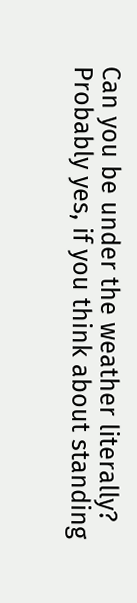Can you be under the weather literally? Probably yes, if you think about standing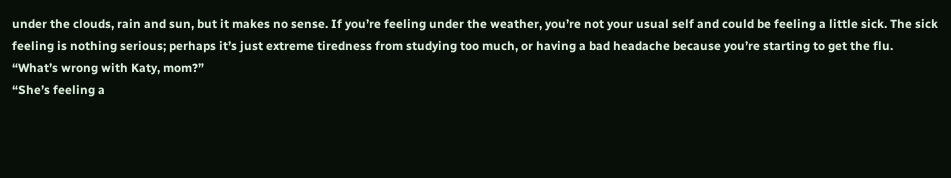under the clouds, rain and sun, but it makes no sense. If you’re feeling under the weather, you’re not your usual self and could be feeling a little sick. The sick feeling is nothing serious; perhaps it’s just extreme tiredness from studying too much, or having a bad headache because you’re starting to get the flu.
“What’s wrong with Katy, mom?”
“She’s feeling a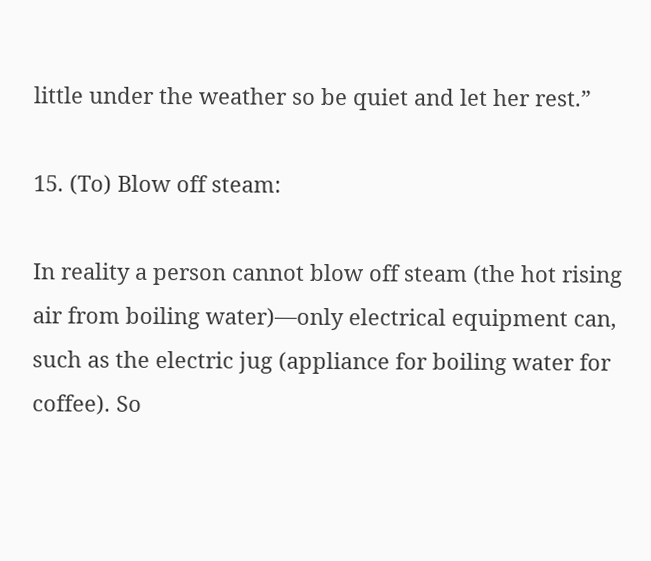little under the weather so be quiet and let her rest.”

15. (To) Blow off steam:

In reality a person cannot blow off steam (the hot rising air from boiling water)—only electrical equipment can, such as the electric jug (appliance for boiling water for coffee). So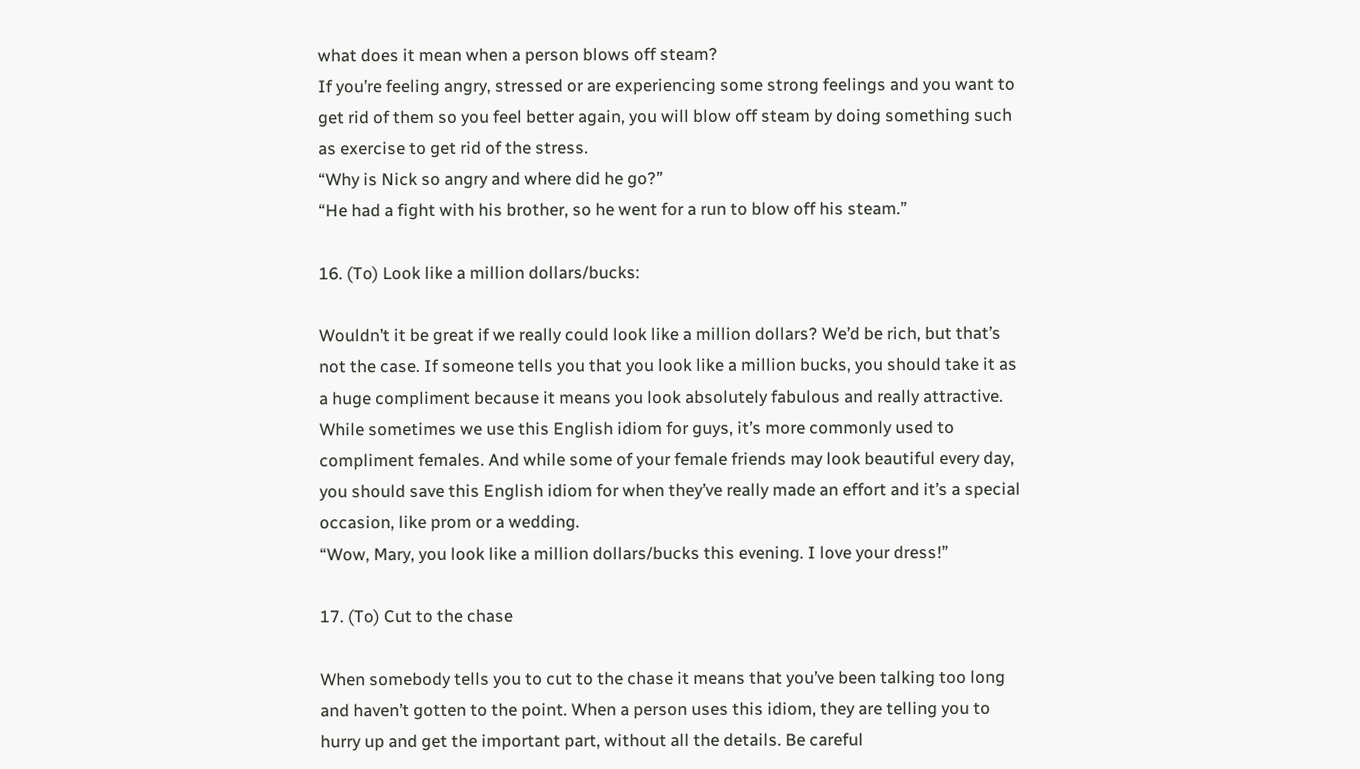what does it mean when a person blows off steam?
If you’re feeling angry, stressed or are experiencing some strong feelings and you want to get rid of them so you feel better again, you will blow off steam by doing something such as exercise to get rid of the stress.
“Why is Nick so angry and where did he go?”
“He had a fight with his brother, so he went for a run to blow off his steam.”

16. (To) Look like a million dollars/bucks:

Wouldn’t it be great if we really could look like a million dollars? We’d be rich, but that’s not the case. If someone tells you that you look like a million bucks, you should take it as a huge compliment because it means you look absolutely fabulous and really attractive.
While sometimes we use this English idiom for guys, it’s more commonly used to compliment females. And while some of your female friends may look beautiful every day, you should save this English idiom for when they’ve really made an effort and it’s a special occasion, like prom or a wedding.
“Wow, Mary, you look like a million dollars/bucks this evening. I love your dress!”

17. (To) Cut to the chase

When somebody tells you to cut to the chase it means that you’ve been talking too long and haven’t gotten to the point. When a person uses this idiom, they are telling you to hurry up and get the important part, without all the details. Be careful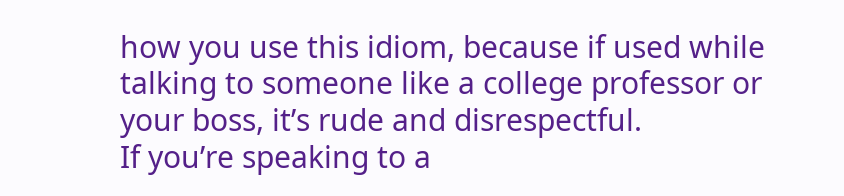how you use this idiom, because if used while talking to someone like a college professor or your boss, it’s rude and disrespectful.
If you’re speaking to a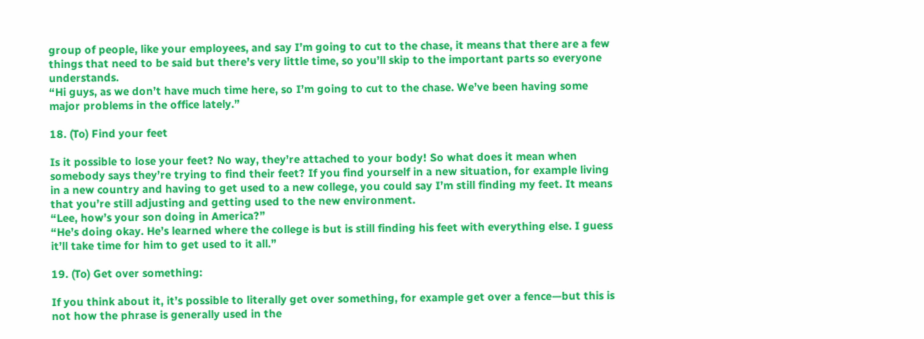group of people, like your employees, and say I’m going to cut to the chase, it means that there are a few things that need to be said but there’s very little time, so you’ll skip to the important parts so everyone understands.
“Hi guys, as we don’t have much time here, so I’m going to cut to the chase. We’ve been having some major problems in the office lately.”

18. (To) Find your feet

Is it possible to lose your feet? No way, they’re attached to your body! So what does it mean when somebody says they’re trying to find their feet? If you find yourself in a new situation, for example living in a new country and having to get used to a new college, you could say I’m still finding my feet. It means that you’re still adjusting and getting used to the new environment.
“Lee, how’s your son doing in America?”
“He’s doing okay. He’s learned where the college is but is still finding his feet with everything else. I guess it’ll take time for him to get used to it all.”

19. (To) Get over something:

If you think about it, it’s possible to literally get over something, for example get over a fence—but this is not how the phrase is generally used in the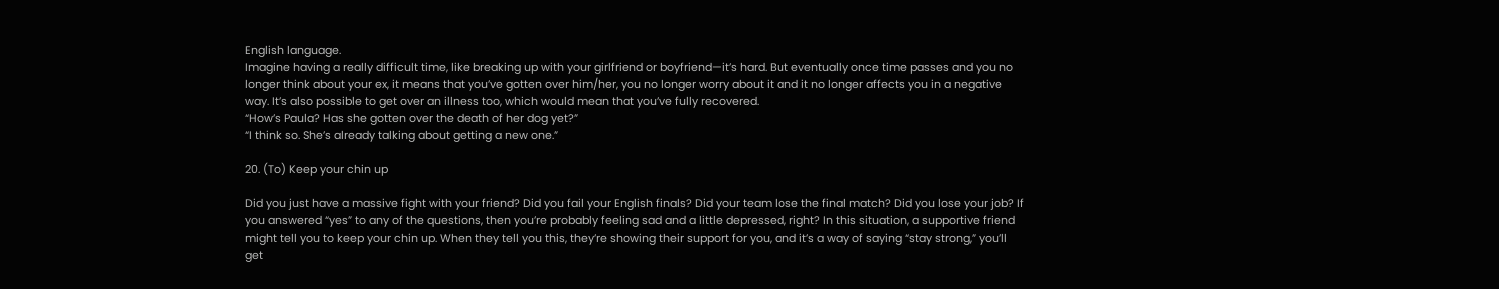English language.
Imagine having a really difficult time, like breaking up with your girlfriend or boyfriend—it’s hard. But eventually once time passes and you no longer think about your ex, it means that you’ve gotten over him/her, you no longer worry about it and it no longer affects you in a negative way. It’s also possible to get over an illness too, which would mean that you’ve fully recovered.
“How’s Paula? Has she gotten over the death of her dog yet?”
“I think so. She’s already talking about getting a new one.”

20. (To) Keep your chin up

Did you just have a massive fight with your friend? Did you fail your English finals? Did your team lose the final match? Did you lose your job? If you answered “yes” to any of the questions, then you’re probably feeling sad and a little depressed, right? In this situation, a supportive friend might tell you to keep your chin up. When they tell you this, they’re showing their support for you, and it’s a way of saying “stay strong,” you’ll get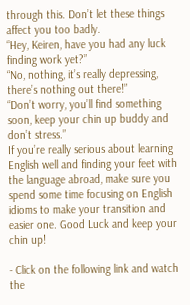through this. Don’t let these things affect you too badly.
“Hey, Keiren, have you had any luck finding work yet?”
“No, nothing, it’s really depressing, there’s nothing out there!”
“Don’t worry, you’ll find something soon, keep your chin up buddy and don’t stress.”
If you’re really serious about learning English well and finding your feet with the language abroad, make sure you spend some time focusing on English idioms to make your transition and easier one. Good Luck and keep your chin up!

- Click on the following link and watch the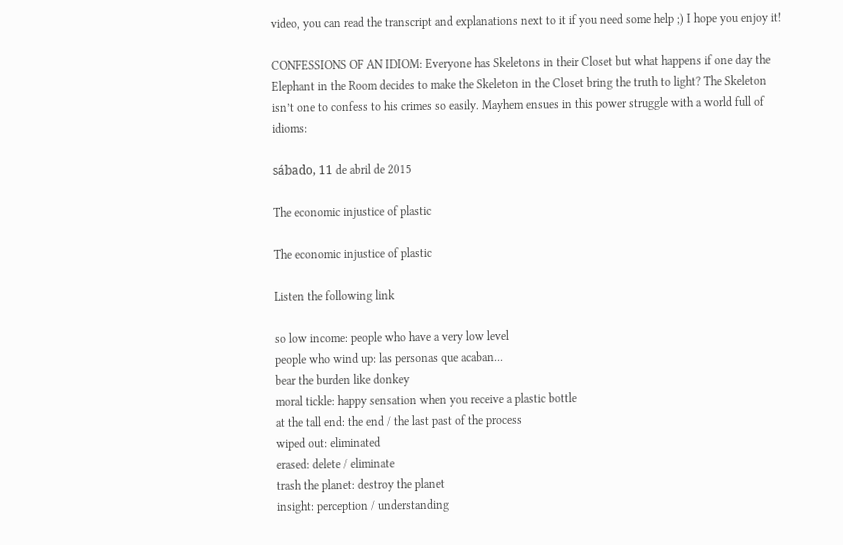video, you can read the transcript and explanations next to it if you need some help ;) I hope you enjoy it!

CONFESSIONS OF AN IDIOM: Everyone has Skeletons in their Closet but what happens if one day the Elephant in the Room decides to make the Skeleton in the Closet bring the truth to light? The Skeleton isn’t one to confess to his crimes so easily. Mayhem ensues in this power struggle with a world full of idioms:

sábado, 11 de abril de 2015

The economic injustice of plastic

The economic injustice of plastic

Listen the following link

so low income: people who have a very low level
people who wind up: las personas que acaban...
bear the burden like donkey
moral tickle: happy sensation when you receive a plastic bottle
at the tall end: the end / the last past of the process
wiped out: eliminated
erased: delete / eliminate
trash the planet: destroy the planet
insight: perception / understanding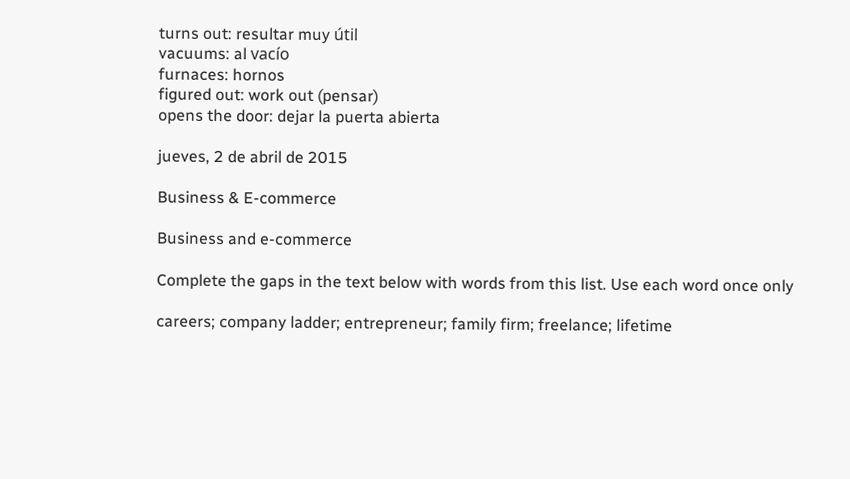turns out: resultar muy útil
vacuums: al vacío
furnaces: hornos
figured out: work out (pensar)
opens the door: dejar la puerta abierta

jueves, 2 de abril de 2015

Business & E-commerce

Business and e-commerce

Complete the gaps in the text below with words from this list. Use each word once only

careers; company ladder; entrepreneur; family firm; freelance; lifetime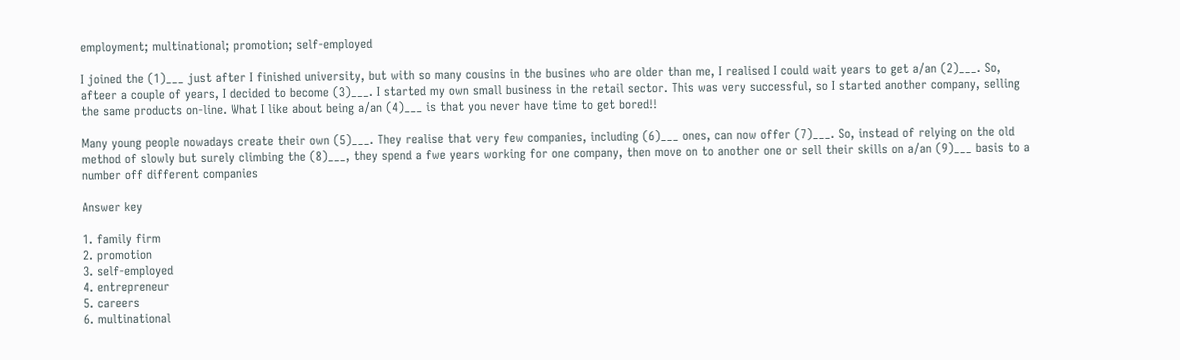employment; multinational; promotion; self-employed

I joined the (1)___ just after I finished university, but with so many cousins in the busines who are older than me, I realised I could wait years to get a/an (2)___. So, afteer a couple of years, I decided to become (3)___. I started my own small business in the retail sector. This was very successful, so I started another company, selling the same products on-line. What I like about being a/an (4)___ is that you never have time to get bored!!

Many young people nowadays create their own (5)___. They realise that very few companies, including (6)___ ones, can now offer (7)___. So, instead of relying on the old method of slowly but surely climbing the (8)___, they spend a fwe years working for one company, then move on to another one or sell their skills on a/an (9)___ basis to a number off different companies

Answer key

1. family firm
2. promotion
3. self-employed
4. entrepreneur
5. careers
6. multinational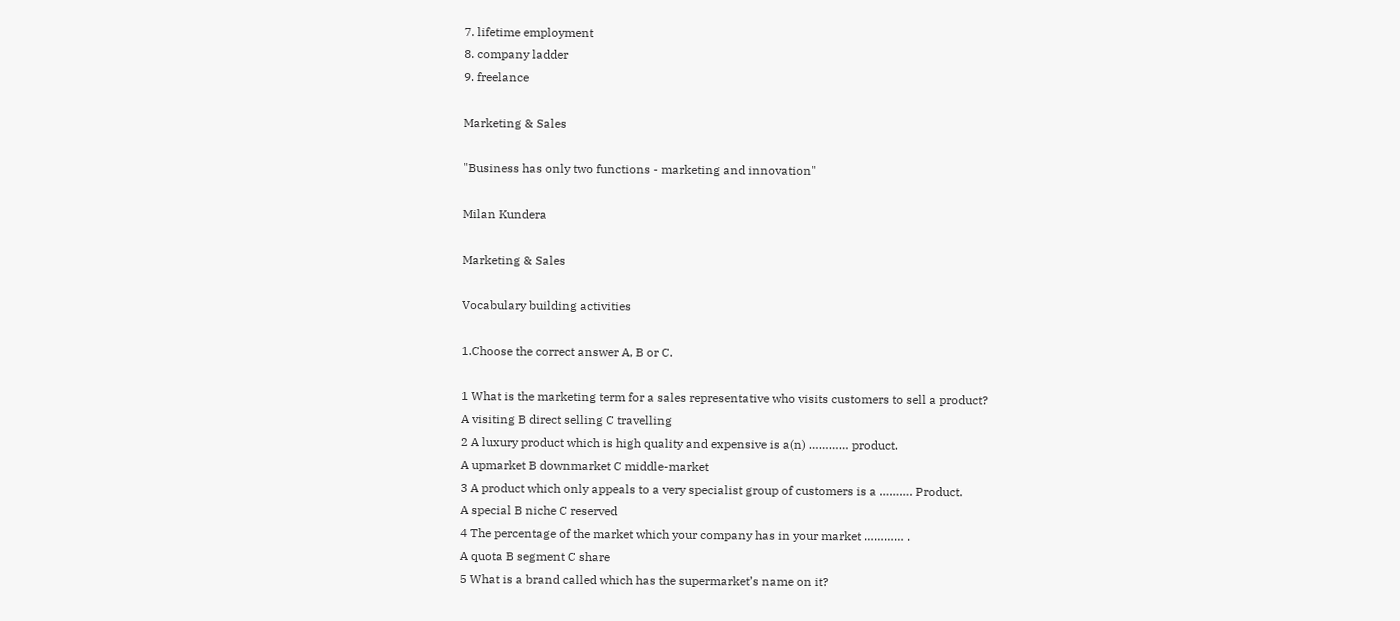7. lifetime employment
8. company ladder
9. freelance

Marketing & Sales

"Business has only two functions - marketing and innovation"

Milan Kundera

Marketing & Sales

Vocabulary building activities

1.Choose the correct answer A, B or C.

1 What is the marketing term for a sales representative who visits customers to sell a product?
A visiting B direct selling C travelling
2 A luxury product which is high quality and expensive is a(n) ………… product.
A upmarket B downmarket C middle-market
3 A product which only appeals to a very specialist group of customers is a ………. Product.
A special B niche C reserved
4 The percentage of the market which your company has in your market ………… .
A quota B segment C share
5 What is a brand called which has the supermarket’s name on it?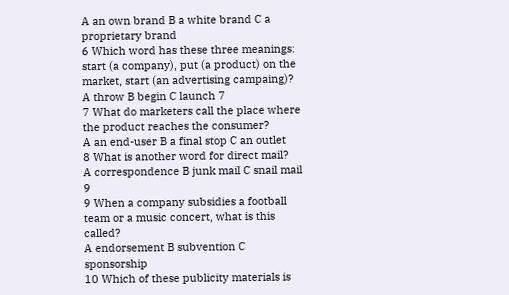A an own brand B a white brand C a proprietary brand
6 Which word has these three meanings: start (a company), put (a product) on the market, start (an advertising campaing)?
A throw B begin C launch 7
7 What do marketers call the place where the product reaches the consumer?
A an end-user B a final stop C an outlet
8 What is another word for direct mail?
A correspondence B junk mail C snail mail 9
9 When a company subsidies a football team or a music concert, what is this called?
A endorsement B subvention C sponsorship
10 Which of these publicity materials is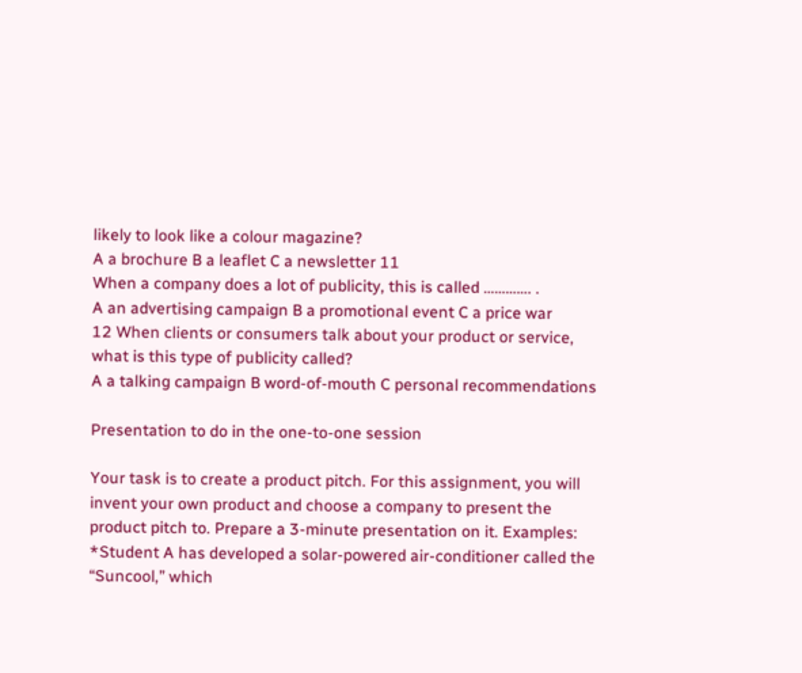likely to look like a colour magazine?
A a brochure B a leaflet C a newsletter 11
When a company does a lot of publicity, this is called …………. .
A an advertising campaign B a promotional event C a price war
12 When clients or consumers talk about your product or service, what is this type of publicity called?
A a talking campaign B word-of-mouth C personal recommendations

Presentation to do in the one-to-one session

Your task is to create a product pitch. For this assignment, you will invent your own product and choose a company to present the product pitch to. Prepare a 3-minute presentation on it. Examples:
*Student A has developed a solar-powered air-conditioner called the “Suncool,” which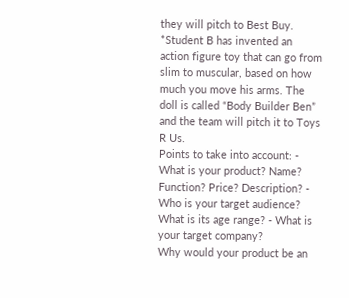they will pitch to Best Buy.
*Student B has invented an action figure toy that can go from slim to muscular, based on how much you move his arms. The doll is called “Body Builder Ben” and the team will pitch it to Toys R Us.
Points to take into account: - What is your product? Name? Function? Price? Description? - Who is your target audience? What is its age range? - What is your target company?
Why would your product be an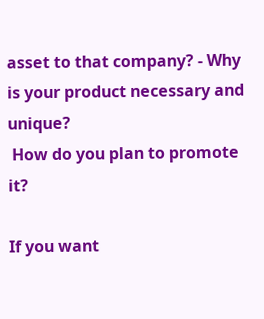asset to that company? - Why is your product necessary and unique?
 How do you plan to promote it?

If you want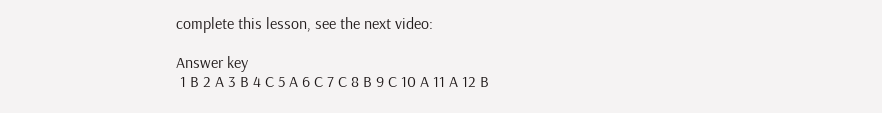complete this lesson, see the next video:

Answer key
 1 B 2 A 3 B 4 C 5 A 6 C 7 C 8 B 9 C 10 A 11 A 12 B